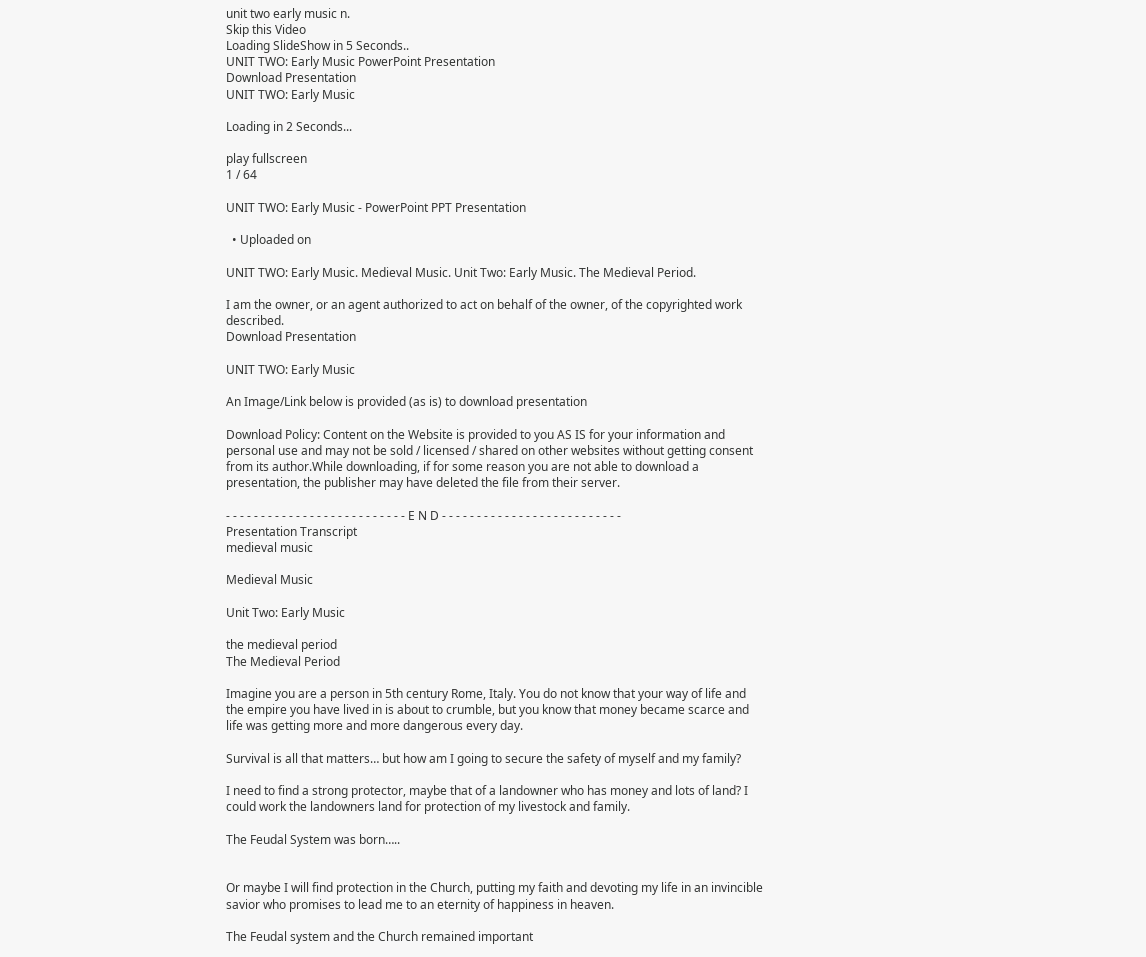unit two early music n.
Skip this Video
Loading SlideShow in 5 Seconds..
UNIT TWO: Early Music PowerPoint Presentation
Download Presentation
UNIT TWO: Early Music

Loading in 2 Seconds...

play fullscreen
1 / 64

UNIT TWO: Early Music - PowerPoint PPT Presentation

  • Uploaded on

UNIT TWO: Early Music. Medieval Music. Unit Two: Early Music. The Medieval Period.

I am the owner, or an agent authorized to act on behalf of the owner, of the copyrighted work described.
Download Presentation

UNIT TWO: Early Music

An Image/Link below is provided (as is) to download presentation

Download Policy: Content on the Website is provided to you AS IS for your information and personal use and may not be sold / licensed / shared on other websites without getting consent from its author.While downloading, if for some reason you are not able to download a presentation, the publisher may have deleted the file from their server.

- - - - - - - - - - - - - - - - - - - - - - - - - - E N D - - - - - - - - - - - - - - - - - - - - - - - - - -
Presentation Transcript
medieval music

Medieval Music

Unit Two: Early Music

the medieval period
The Medieval Period

Imagine you are a person in 5th century Rome, Italy. You do not know that your way of life and the empire you have lived in is about to crumble, but you know that money became scarce and life was getting more and more dangerous every day.

Survival is all that matters… but how am I going to secure the safety of myself and my family?

I need to find a strong protector, maybe that of a landowner who has money and lots of land? I could work the landowners land for protection of my livestock and family.

The Feudal System was born…..


Or maybe I will find protection in the Church, putting my faith and devoting my life in an invincible savior who promises to lead me to an eternity of happiness in heaven.

The Feudal system and the Church remained important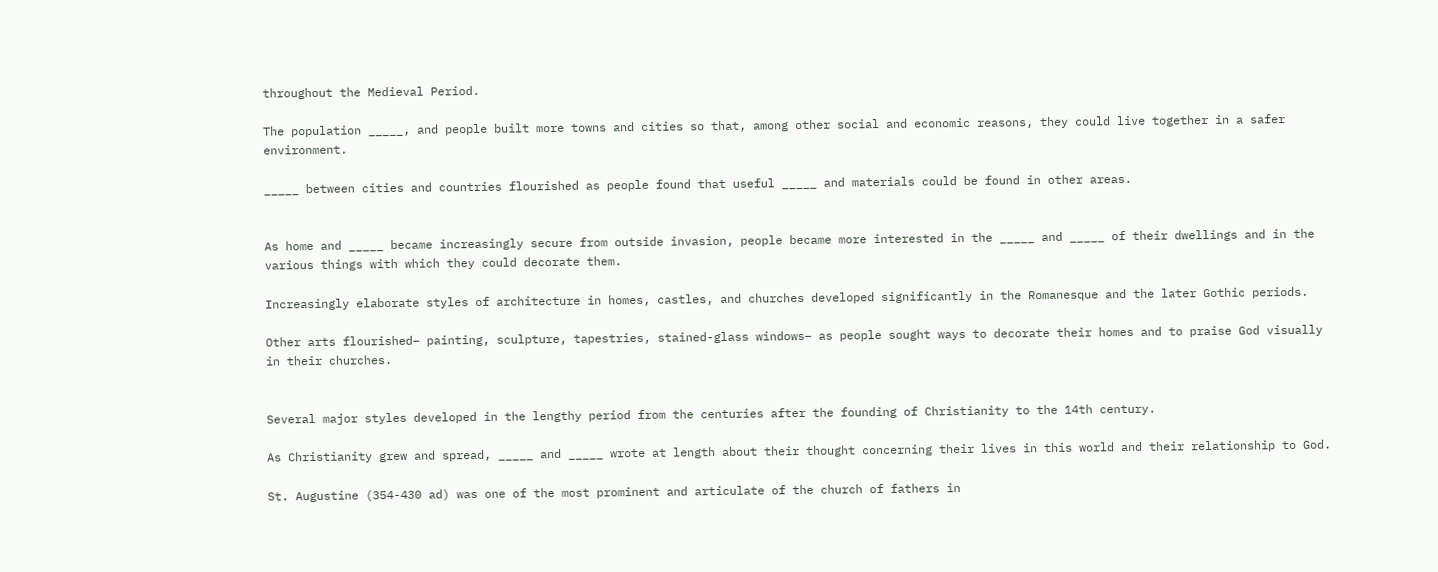throughout the Medieval Period.

The population _____, and people built more towns and cities so that, among other social and economic reasons, they could live together in a safer environment.

_____ between cities and countries flourished as people found that useful _____ and materials could be found in other areas.


As home and _____ became increasingly secure from outside invasion, people became more interested in the _____ and _____ of their dwellings and in the various things with which they could decorate them.

Increasingly elaborate styles of architecture in homes, castles, and churches developed significantly in the Romanesque and the later Gothic periods.

Other arts flourished– painting, sculpture, tapestries, stained-glass windows– as people sought ways to decorate their homes and to praise God visually in their churches.


Several major styles developed in the lengthy period from the centuries after the founding of Christianity to the 14th century.

As Christianity grew and spread, _____ and _____ wrote at length about their thought concerning their lives in this world and their relationship to God.

St. Augustine (354-430 ad) was one of the most prominent and articulate of the church of fathers in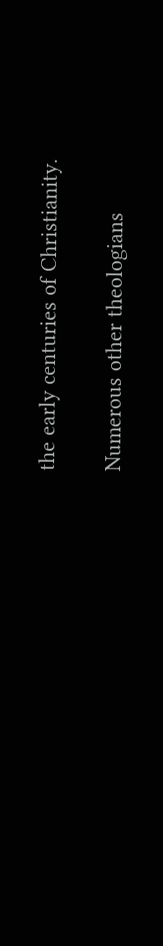the early centuries of Christianity.

Numerous other theologians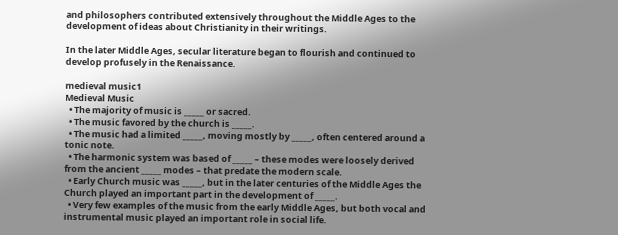and philosophers contributed extensively throughout the Middle Ages to the development of ideas about Christianity in their writings.

In the later Middle Ages, secular literature began to flourish and continued to develop profusely in the Renaissance.

medieval music1
Medieval Music
  • The majority of music is _____ or sacred.
  • The music favored by the church is _____.
  • The music had a limited _____, moving mostly by _____, often centered around a tonic note.
  • The harmonic system was based of _____ – these modes were loosely derived from the ancient _____ modes – that predate the modern scale.
  • Early Church music was _____, but in the later centuries of the Middle Ages the Church played an important part in the development of _____.
  • Very few examples of the music from the early Middle Ages, but both vocal and instrumental music played an important role in social life.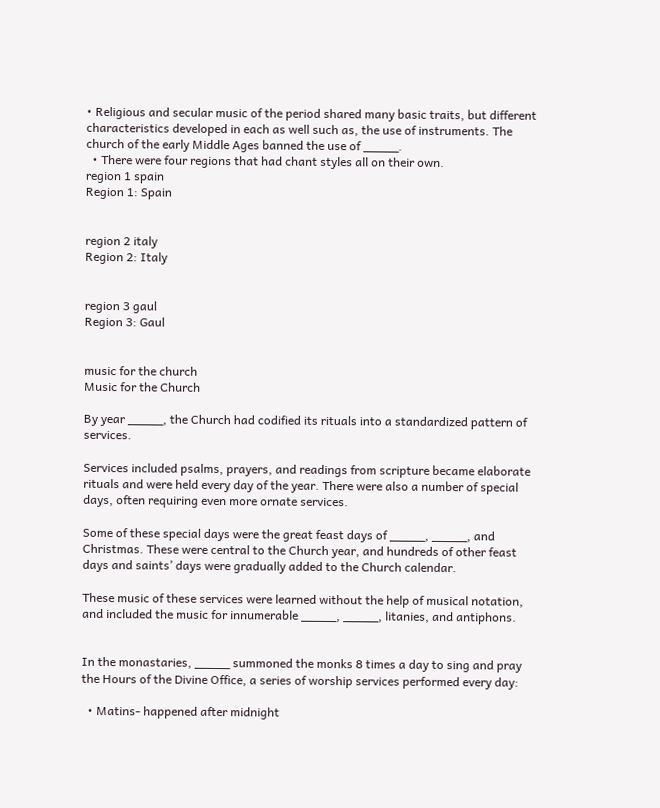• Religious and secular music of the period shared many basic traits, but different characteristics developed in each as well such as, the use of instruments. The church of the early Middle Ages banned the use of _____.
  • There were four regions that had chant styles all on their own.
region 1 spain
Region 1: Spain


region 2 italy
Region 2: Italy


region 3 gaul
Region 3: Gaul


music for the church
Music for the Church

By year _____, the Church had codified its rituals into a standardized pattern of services.

Services included psalms, prayers, and readings from scripture became elaborate rituals and were held every day of the year. There were also a number of special days, often requiring even more ornate services.

Some of these special days were the great feast days of _____, _____, and Christmas. These were central to the Church year, and hundreds of other feast days and saints’ days were gradually added to the Church calendar.

These music of these services were learned without the help of musical notation, and included the music for innumerable _____, _____, litanies, and antiphons.


In the monastaries, _____ summoned the monks 8 times a day to sing and pray the Hours of the Divine Office, a series of worship services performed every day:

  • Matins- happened after midnight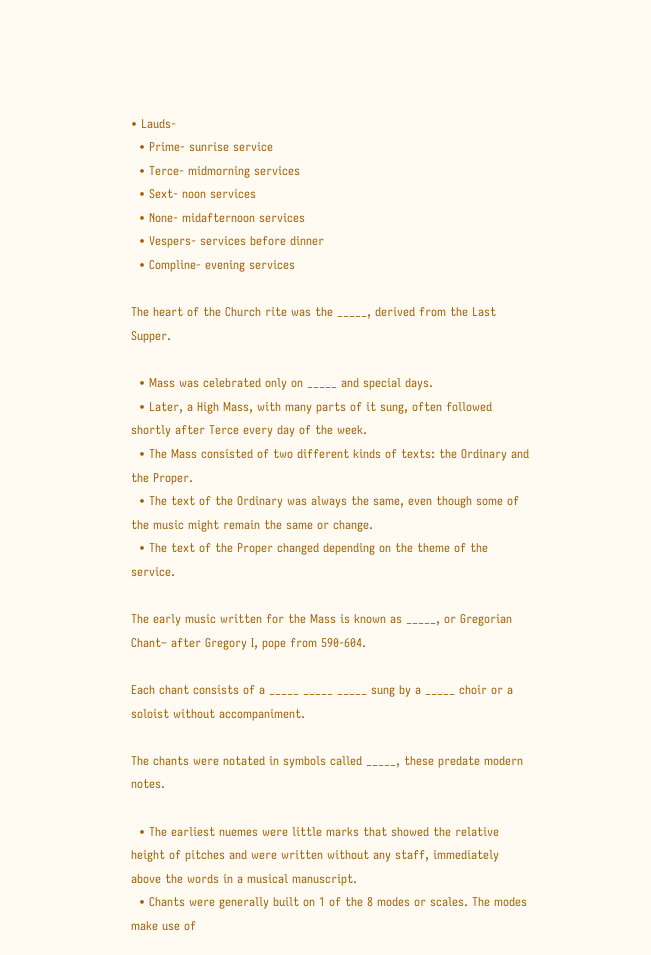• Lauds-
  • Prime- sunrise service
  • Terce- midmorning services
  • Sext- noon services
  • None- midafternoon services
  • Vespers- services before dinner
  • Compline- evening services

The heart of the Church rite was the _____, derived from the Last Supper.

  • Mass was celebrated only on _____ and special days.
  • Later, a High Mass, with many parts of it sung, often followed shortly after Terce every day of the week.
  • The Mass consisted of two different kinds of texts: the Ordinary and the Proper.
  • The text of the Ordinary was always the same, even though some of the music might remain the same or change.
  • The text of the Proper changed depending on the theme of the service.

The early music written for the Mass is known as _____, or Gregorian Chant– after Gregory I, pope from 590-604.

Each chant consists of a _____ _____ _____ sung by a _____ choir or a soloist without accompaniment.

The chants were notated in symbols called _____, these predate modern notes.

  • The earliest nuemes were little marks that showed the relative height of pitches and were written without any staff, immediately above the words in a musical manuscript.
  • Chants were generally built on 1 of the 8 modes or scales. The modes make use of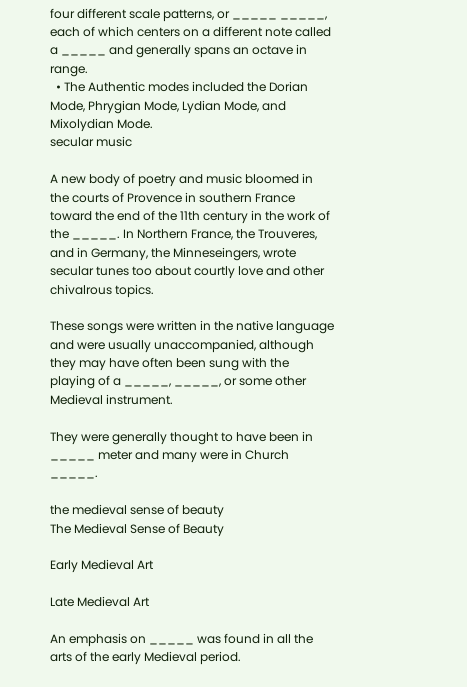four different scale patterns, or _____ _____, each of which centers on a different note called a _____ and generally spans an octave in range.
  • The Authentic modes included the Dorian Mode, Phrygian Mode, Lydian Mode, and Mixolydian Mode.
secular music

A new body of poetry and music bloomed in the courts of Provence in southern France toward the end of the 11th century in the work of the _____. In Northern France, the Trouveres, and in Germany, the Minneseingers, wrote secular tunes too about courtly love and other chivalrous topics.

These songs were written in the native language and were usually unaccompanied, although they may have often been sung with the playing of a _____, _____, or some other Medieval instrument.

They were generally thought to have been in _____ meter and many were in Church _____.

the medieval sense of beauty
The Medieval Sense of Beauty

Early Medieval Art

Late Medieval Art

An emphasis on _____ was found in all the arts of the early Medieval period.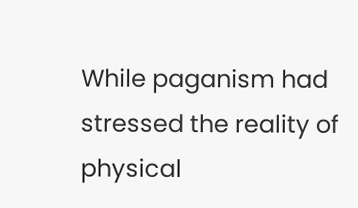While paganism had stressed the reality of physical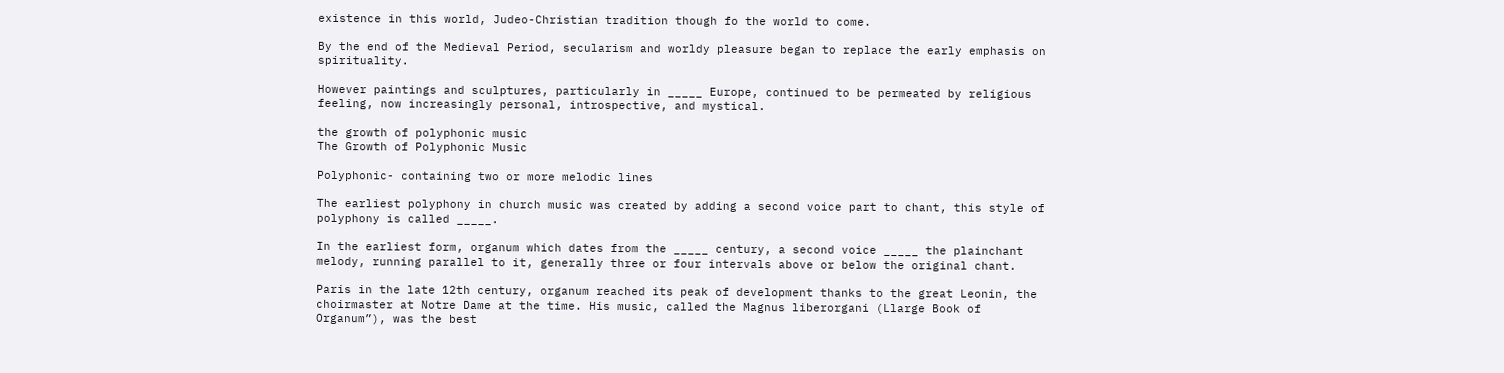existence in this world, Judeo-Christian tradition though fo the world to come.

By the end of the Medieval Period, secularism and worldy pleasure began to replace the early emphasis on spirituality.

However paintings and sculptures, particularly in _____ Europe, continued to be permeated by religious feeling, now increasingly personal, introspective, and mystical.

the growth of polyphonic music
The Growth of Polyphonic Music

Polyphonic- containing two or more melodic lines

The earliest polyphony in church music was created by adding a second voice part to chant, this style of polyphony is called _____.

In the earliest form, organum which dates from the _____ century, a second voice _____ the plainchant melody, running parallel to it, generally three or four intervals above or below the original chant.

Paris in the late 12th century, organum reached its peak of development thanks to the great Leonin, the choirmaster at Notre Dame at the time. His music, called the Magnus liberorgani (Llarge Book of Organum”), was the best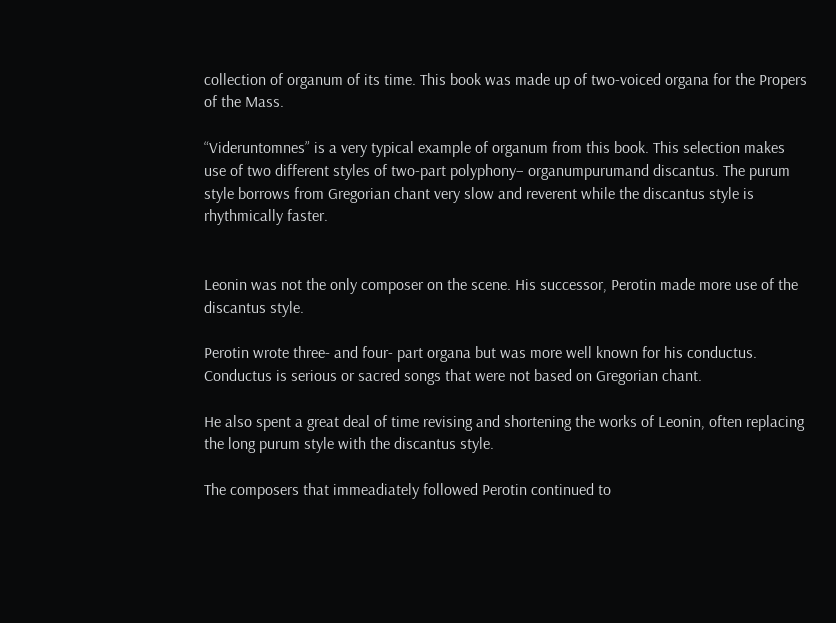collection of organum of its time. This book was made up of two-voiced organa for the Propers of the Mass.

“Videruntomnes” is a very typical example of organum from this book. This selection makes use of two different styles of two-part polyphony– organumpurumand discantus. The purum style borrows from Gregorian chant very slow and reverent while the discantus style is rhythmically faster.


Leonin was not the only composer on the scene. His successor, Perotin made more use of the discantus style.

Perotin wrote three- and four- part organa but was more well known for his conductus. Conductus is serious or sacred songs that were not based on Gregorian chant.

He also spent a great deal of time revising and shortening the works of Leonin, often replacing the long purum style with the discantus style.

The composers that immeadiately followed Perotin continued to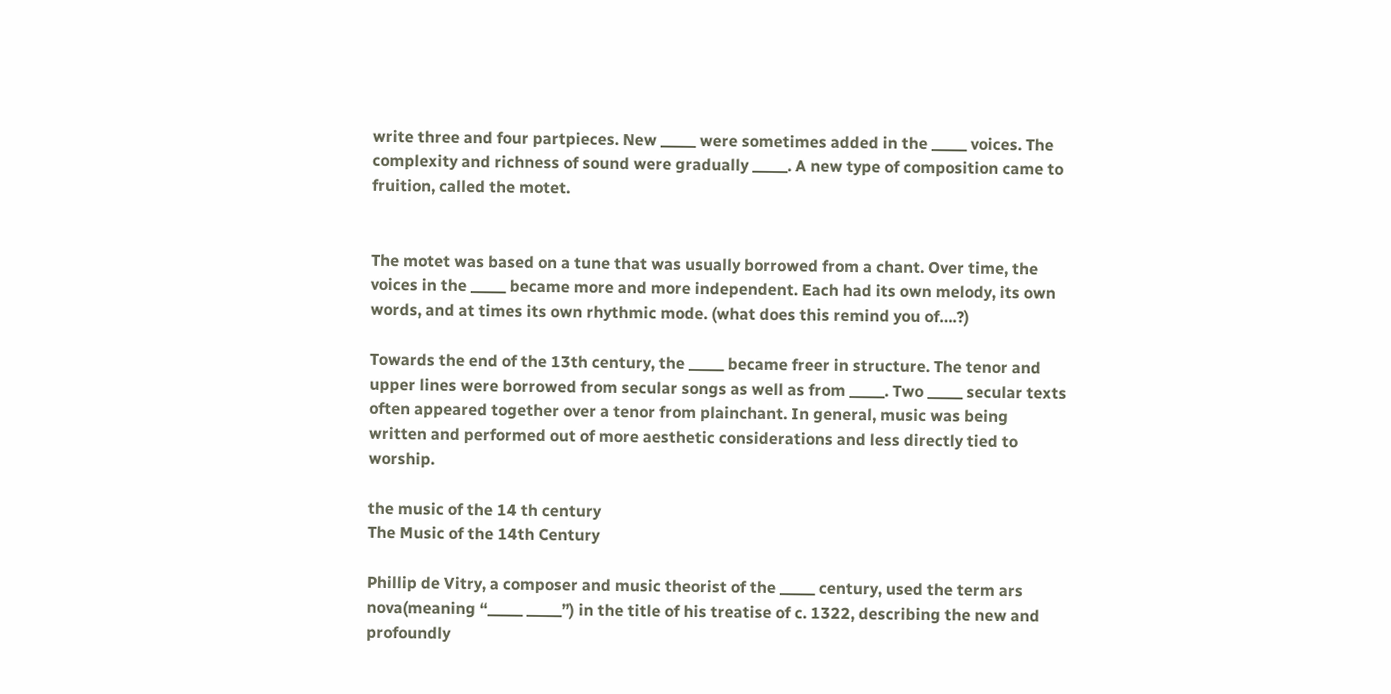write three and four partpieces. New _____ were sometimes added in the _____ voices. The complexity and richness of sound were gradually _____. A new type of composition came to fruition, called the motet.


The motet was based on a tune that was usually borrowed from a chant. Over time, the voices in the _____ became more and more independent. Each had its own melody, its own words, and at times its own rhythmic mode. (what does this remind you of….?)

Towards the end of the 13th century, the _____ became freer in structure. The tenor and upper lines were borrowed from secular songs as well as from _____. Two _____ secular texts often appeared together over a tenor from plainchant. In general, music was being written and performed out of more aesthetic considerations and less directly tied to worship.

the music of the 14 th century
The Music of the 14th Century

Phillip de Vitry, a composer and music theorist of the _____ century, used the term ars nova(meaning “_____ _____”) in the title of his treatise of c. 1322, describing the new and profoundly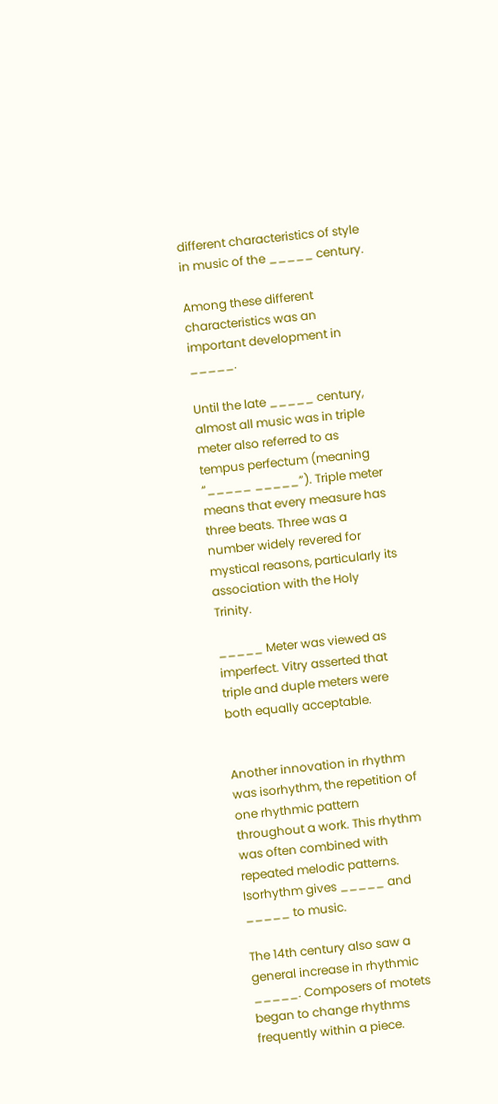different characteristics of style in music of the _____ century.

Among these different characteristics was an important development in _____.

Until the late _____ century, almost all music was in triple meter also referred to as tempus perfectum (meaning “_____ _____”). Triple meter means that every measure has three beats. Three was a number widely revered for mystical reasons, particularly its association with the Holy Trinity.

_____ Meter was viewed as imperfect. Vitry asserted that triple and duple meters were both equally acceptable.


Another innovation in rhythm was isorhythm, the repetition of one rhythmic pattern throughout a work. This rhythm was often combined with repeated melodic patterns. Isorhythm gives _____ and _____ to music.

The 14th century also saw a general increase in rhythmic _____. Composers of motets began to change rhythms frequently within a piece.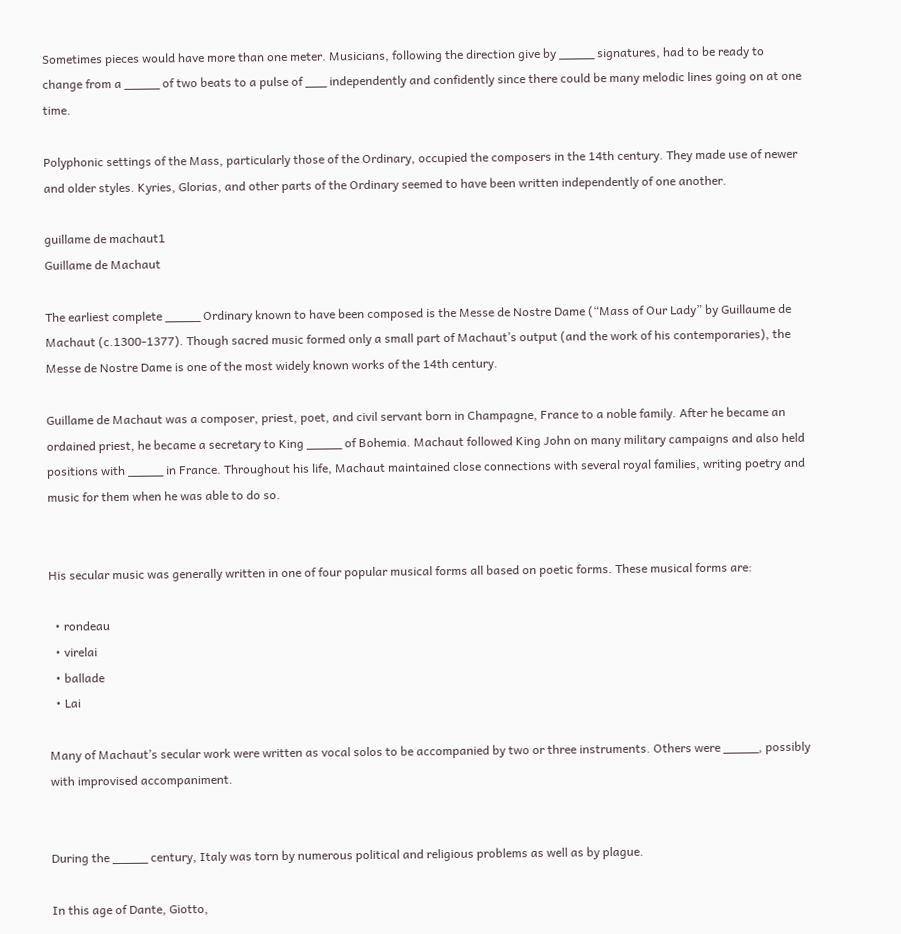Sometimes pieces would have more than one meter. Musicians, following the direction give by _____ signatures, had to be ready to change from a _____ of two beats to a pulse of ___ independently and confidently since there could be many melodic lines going on at one time.

Polyphonic settings of the Mass, particularly those of the Ordinary, occupied the composers in the 14th century. They made use of newer and older styles. Kyries, Glorias, and other parts of the Ordinary seemed to have been written independently of one another.

guillame de machaut1
Guillame de Machaut

The earliest complete _____ Ordinary known to have been composed is the Messe de Nostre Dame (“Mass of Our Lady” by Guillaume de Machaut (c.1300-1377). Though sacred music formed only a small part of Machaut’s output (and the work of his contemporaries), the Messe de Nostre Dame is one of the most widely known works of the 14th century.

Guillame de Machaut was a composer, priest, poet, and civil servant born in Champagne, France to a noble family. After he became an ordained priest, he became a secretary to King _____ of Bohemia. Machaut followed King John on many military campaigns and also held positions with _____ in France. Throughout his life, Machaut maintained close connections with several royal families, writing poetry and music for them when he was able to do so.


His secular music was generally written in one of four popular musical forms all based on poetic forms. These musical forms are:

  • rondeau
  • virelai
  • ballade
  • Lai

Many of Machaut’s secular work were written as vocal solos to be accompanied by two or three instruments. Others were _____, possibly with improvised accompaniment.


During the _____ century, Italy was torn by numerous political and religious problems as well as by plague.

In this age of Dante, Giotto,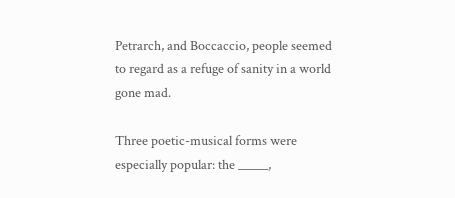Petrarch, and Boccaccio, people seemed to regard as a refuge of sanity in a world gone mad.

Three poetic-musical forms were especially popular: the _____,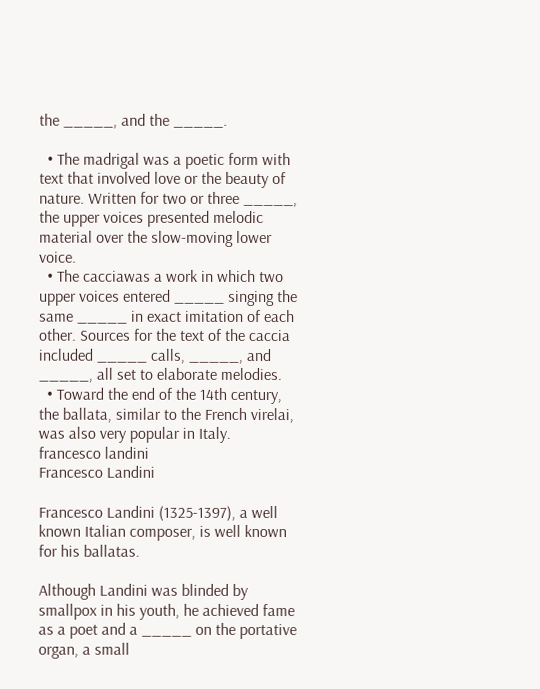the _____, and the _____.

  • The madrigal was a poetic form with text that involved love or the beauty of nature. Written for two or three _____, the upper voices presented melodic material over the slow-moving lower voice.
  • The cacciawas a work in which two upper voices entered _____ singing the same _____ in exact imitation of each other. Sources for the text of the caccia included _____ calls, _____, and _____, all set to elaborate melodies.
  • Toward the end of the 14th century, the ballata, similar to the French virelai, was also very popular in Italy.
francesco landini
Francesco Landini

Francesco Landini (1325-1397), a well known Italian composer, is well known for his ballatas.

Although Landini was blinded by smallpox in his youth, he achieved fame as a poet and a _____ on the portative organ, a small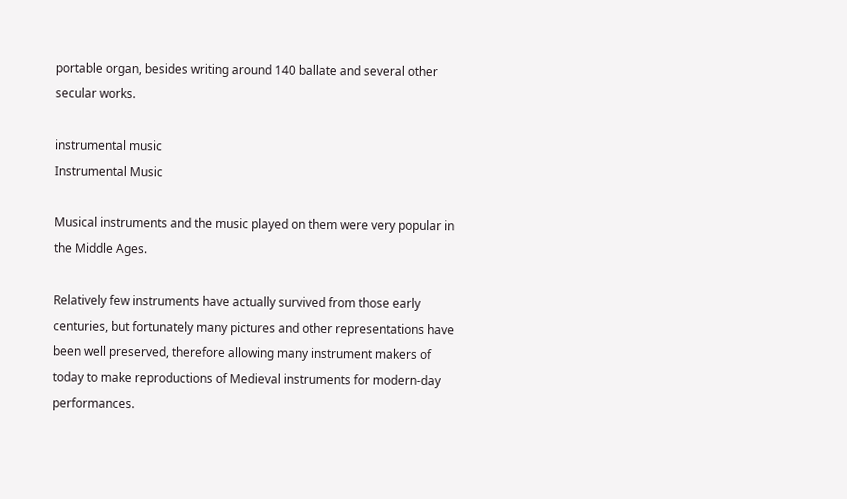portable organ, besides writing around 140 ballate and several other secular works.

instrumental music
Instrumental Music

Musical instruments and the music played on them were very popular in the Middle Ages.

Relatively few instruments have actually survived from those early centuries, but fortunately many pictures and other representations have been well preserved, therefore allowing many instrument makers of today to make reproductions of Medieval instruments for modern-day performances.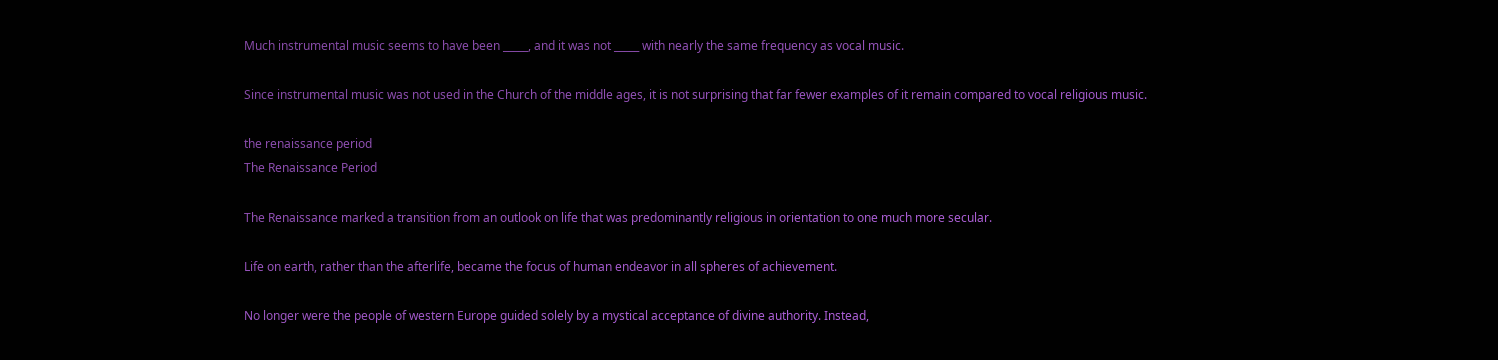Much instrumental music seems to have been _____, and it was not _____ with nearly the same frequency as vocal music.

Since instrumental music was not used in the Church of the middle ages, it is not surprising that far fewer examples of it remain compared to vocal religious music.

the renaissance period
The Renaissance Period

The Renaissance marked a transition from an outlook on life that was predominantly religious in orientation to one much more secular.

Life on earth, rather than the afterlife, became the focus of human endeavor in all spheres of achievement.

No longer were the people of western Europe guided solely by a mystical acceptance of divine authority. Instead,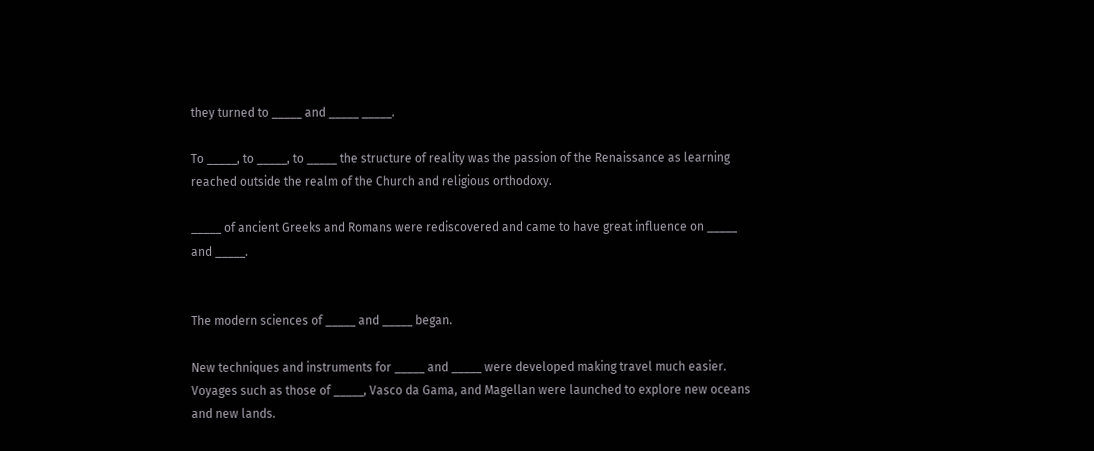they turned to _____ and _____ _____.

To _____, to _____, to _____ the structure of reality was the passion of the Renaissance as learning reached outside the realm of the Church and religious orthodoxy.

_____ of ancient Greeks and Romans were rediscovered and came to have great influence on _____ and _____.


The modern sciences of _____ and _____ began.

New techniques and instruments for _____ and _____ were developed making travel much easier. Voyages such as those of _____, Vasco da Gama, and Magellan were launched to explore new oceans and new lands.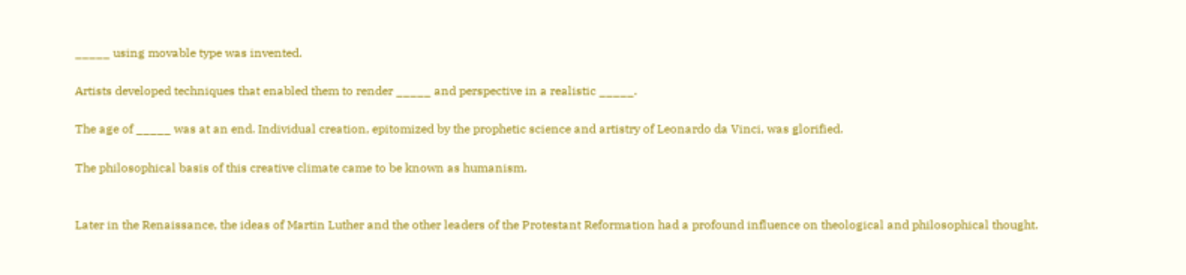_____ using movable type was invented.

Artists developed techniques that enabled them to render _____ and perspective in a realistic _____.

The age of _____ was at an end. Individual creation, epitomized by the prophetic science and artistry of Leonardo da Vinci, was glorified.

The philosophical basis of this creative climate came to be known as humanism.


Later in the Renaissance, the ideas of Martin Luther and the other leaders of the Protestant Reformation had a profound influence on theological and philosophical thought.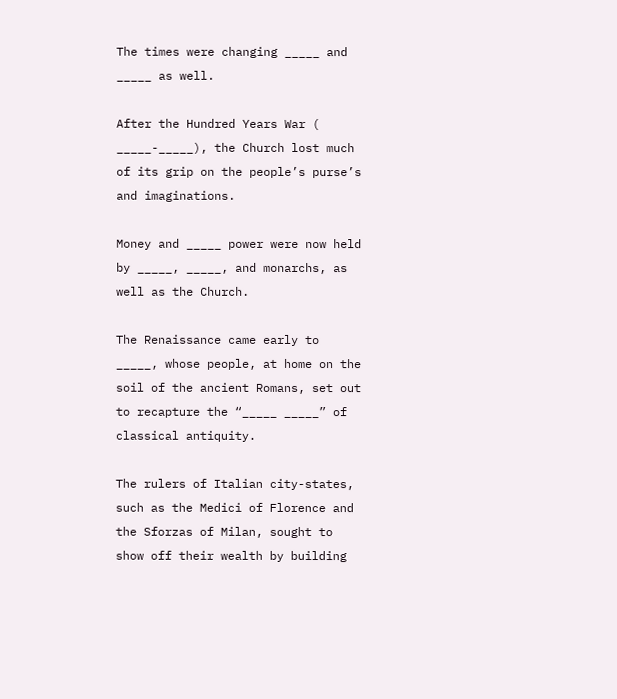The times were changing _____ and _____ as well.

After the Hundred Years War ( _____-_____), the Church lost much of its grip on the people’s purse’s and imaginations.

Money and _____ power were now held by _____, _____, and monarchs, as well as the Church.

The Renaissance came early to _____, whose people, at home on the soil of the ancient Romans, set out to recapture the “_____ _____” of classical antiquity.

The rulers of Italian city-states, such as the Medici of Florence and the Sforzas of Milan, sought to show off their wealth by building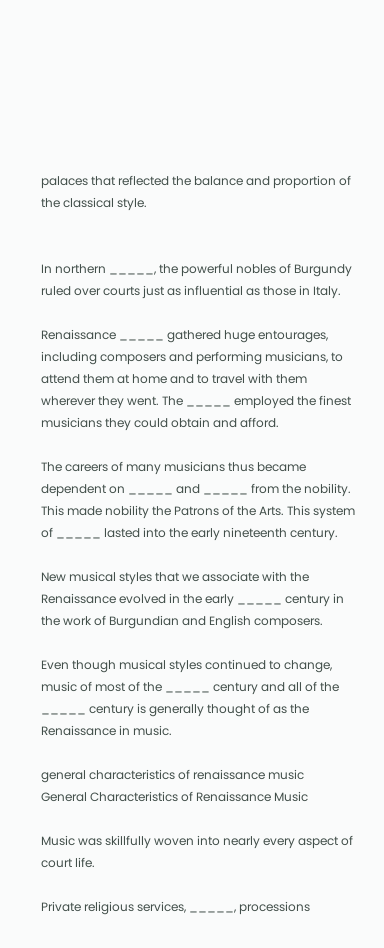palaces that reflected the balance and proportion of the classical style.


In northern _____, the powerful nobles of Burgundy ruled over courts just as influential as those in Italy.

Renaissance _____ gathered huge entourages, including composers and performing musicians, to attend them at home and to travel with them wherever they went. The _____ employed the finest musicians they could obtain and afford.

The careers of many musicians thus became dependent on _____ and _____ from the nobility. This made nobility the Patrons of the Arts. This system of _____ lasted into the early nineteenth century.

New musical styles that we associate with the Renaissance evolved in the early _____ century in the work of Burgundian and English composers.

Even though musical styles continued to change, music of most of the _____ century and all of the _____ century is generally thought of as the Renaissance in music.

general characteristics of renaissance music
General Characteristics of Renaissance Music

Music was skillfully woven into nearly every aspect of court life.

Private religious services, _____, processions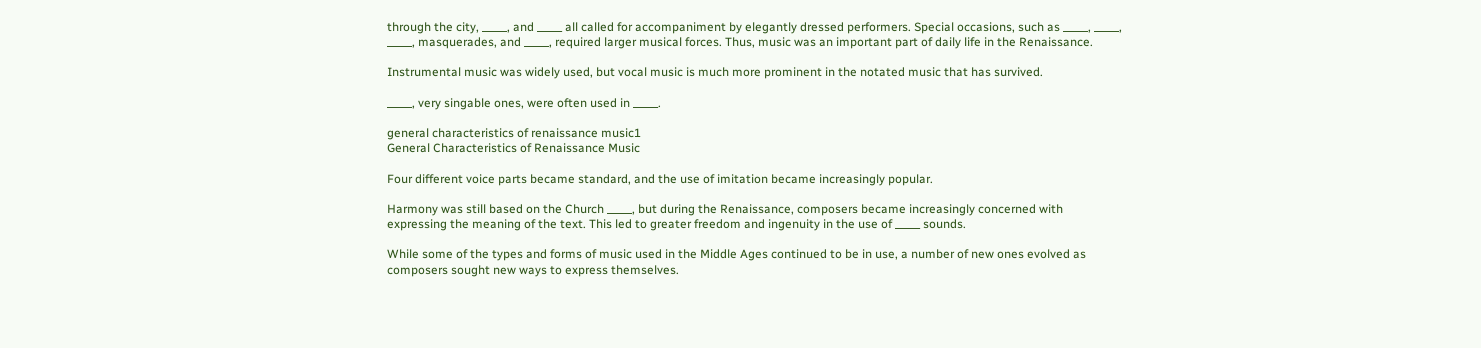through the city, _____, and _____ all called for accompaniment by elegantly dressed performers. Special occasions, such as _____, _____, _____, masquerades, and _____, required larger musical forces. Thus, music was an important part of daily life in the Renaissance.

Instrumental music was widely used, but vocal music is much more prominent in the notated music that has survived.

_____, very singable ones, were often used in _____.

general characteristics of renaissance music1
General Characteristics of Renaissance Music

Four different voice parts became standard, and the use of imitation became increasingly popular.

Harmony was still based on the Church _____, but during the Renaissance, composers became increasingly concerned with expressing the meaning of the text. This led to greater freedom and ingenuity in the use of _____ sounds.

While some of the types and forms of music used in the Middle Ages continued to be in use, a number of new ones evolved as composers sought new ways to express themselves.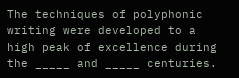The techniques of polyphonic writing were developed to a high peak of excellence during the _____ and _____ centuries.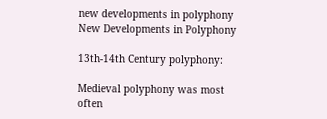new developments in polyphony
New Developments in Polyphony

13th-14th Century polyphony:

Medieval polyphony was most often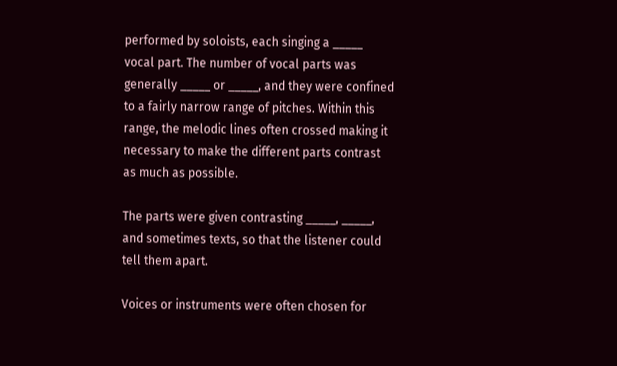performed by soloists, each singing a _____ vocal part. The number of vocal parts was generally _____ or _____, and they were confined to a fairly narrow range of pitches. Within this range, the melodic lines often crossed making it necessary to make the different parts contrast as much as possible.

The parts were given contrasting _____, _____, and sometimes texts, so that the listener could tell them apart.

Voices or instruments were often chosen for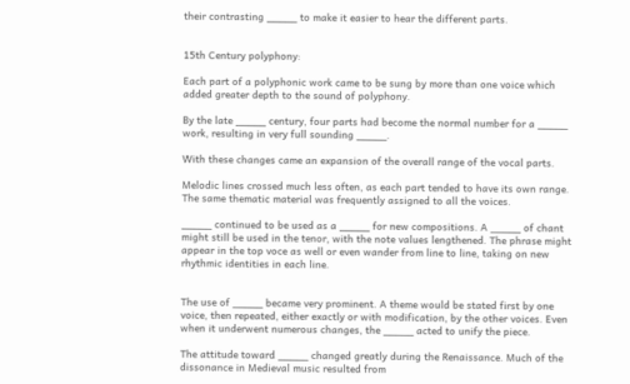their contrasting _____ to make it easier to hear the different parts.


15th Century polyphony:

Each part of a polyphonic work came to be sung by more than one voice which added greater depth to the sound of polyphony.

By the late _____ century, four parts had become the normal number for a _____ work, resulting in very full sounding _____.

With these changes came an expansion of the overall range of the vocal parts.

Melodic lines crossed much less often, as each part tended to have its own range. The same thematic material was frequently assigned to all the voices.

_____ continued to be used as a _____ for new compositions. A _____ of chant might still be used in the tenor, with the note values lengthened. The phrase might appear in the top voce as well or even wander from line to line, taking on new rhythmic identities in each line.


The use of _____ became very prominent. A theme would be stated first by one voice, then repeated, either exactly or with modification, by the other voices. Even when it underwent numerous changes, the _____ acted to unify the piece.

The attitude toward _____ changed greatly during the Renaissance. Much of the dissonance in Medieval music resulted from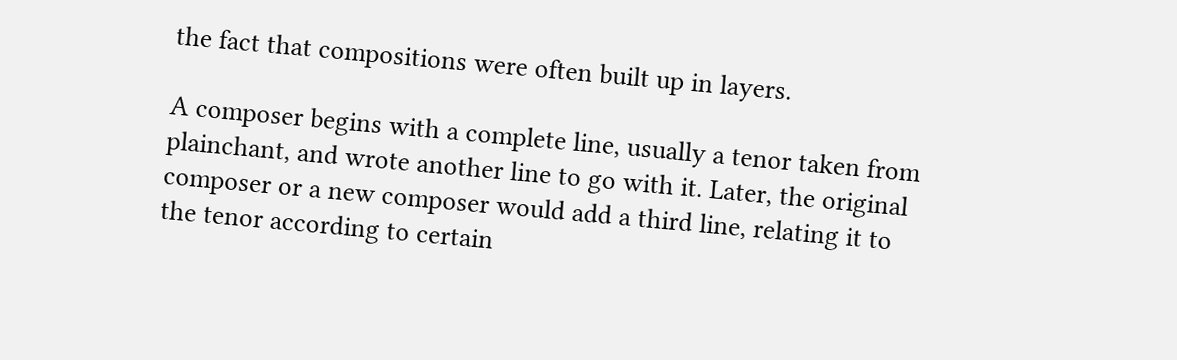the fact that compositions were often built up in layers.

A composer begins with a complete line, usually a tenor taken from plainchant, and wrote another line to go with it. Later, the original composer or a new composer would add a third line, relating it to the tenor according to certain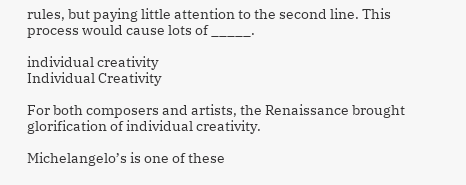rules, but paying little attention to the second line. This process would cause lots of _____.

individual creativity
Individual Creativity

For both composers and artists, the Renaissance brought glorification of individual creativity.

Michelangelo’s is one of these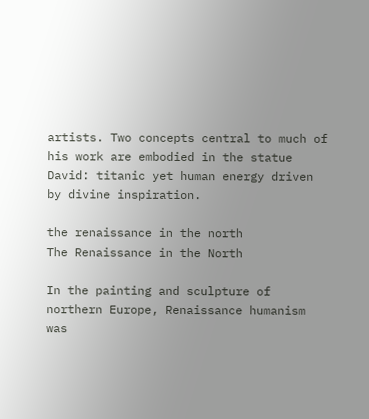artists. Two concepts central to much of his work are embodied in the statue David: titanic yet human energy driven by divine inspiration.

the renaissance in the north
The Renaissance in the North

In the painting and sculpture of northern Europe, Renaissance humanism was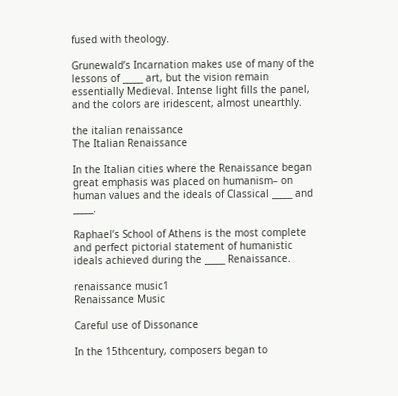fused with theology.

Grunewald’s Incarnation makes use of many of the lessons of _____ art, but the vision remain essentially Medieval. Intense light fills the panel, and the colors are iridescent, almost unearthly.

the italian renaissance
The Italian Renaissance

In the Italian cities where the Renaissance began great emphasis was placed on humanism– on human values and the ideals of Classical _____ and _____.

Raphael’s School of Athens is the most complete and perfect pictorial statement of humanistic ideals achieved during the _____ Renaissance.

renaissance music1
Renaissance Music

Careful use of Dissonance

In the 15thcentury, composers began to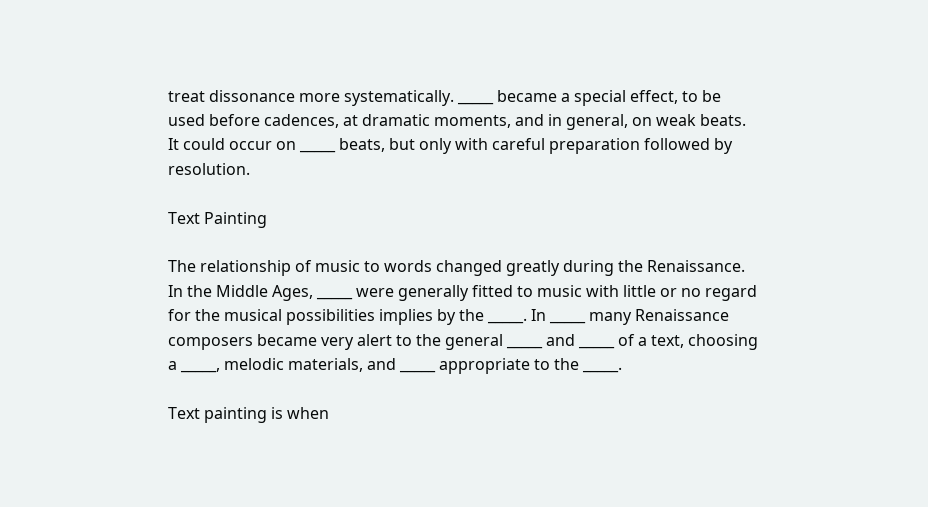treat dissonance more systematically. _____ became a special effect, to be used before cadences, at dramatic moments, and in general, on weak beats. It could occur on _____ beats, but only with careful preparation followed by resolution.

Text Painting

The relationship of music to words changed greatly during the Renaissance. In the Middle Ages, _____ were generally fitted to music with little or no regard for the musical possibilities implies by the _____. In _____ many Renaissance composers became very alert to the general _____ and _____ of a text, choosing a _____, melodic materials, and _____ appropriate to the _____.

Text painting is when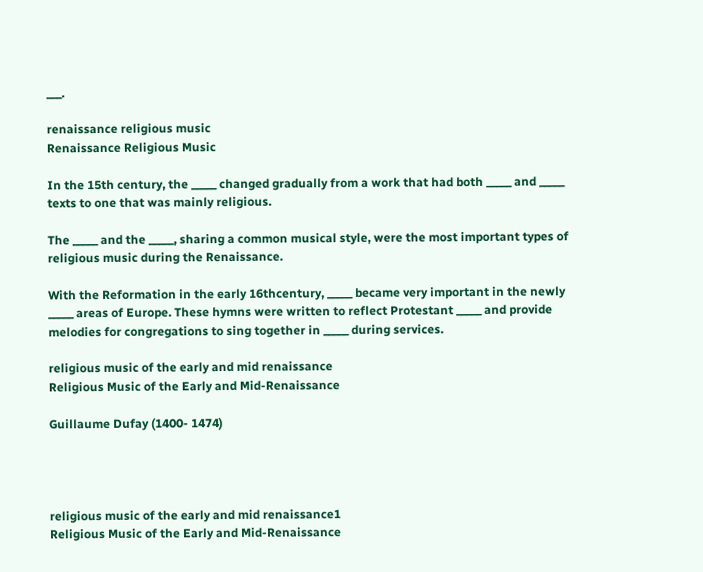___.

renaissance religious music
Renaissance Religious Music

In the 15th century, the _____ changed gradually from a work that had both _____ and _____ texts to one that was mainly religious.

The _____ and the _____, sharing a common musical style, were the most important types of religious music during the Renaissance.

With the Reformation in the early 16thcentury, _____ became very important in the newly _____ areas of Europe. These hymns were written to reflect Protestant _____ and provide melodies for congregations to sing together in _____ during services.

religious music of the early and mid renaissance
Religious Music of the Early and Mid-Renaissance

Guillaume Dufay (1400- 1474)




religious music of the early and mid renaissance1
Religious Music of the Early and Mid-Renaissance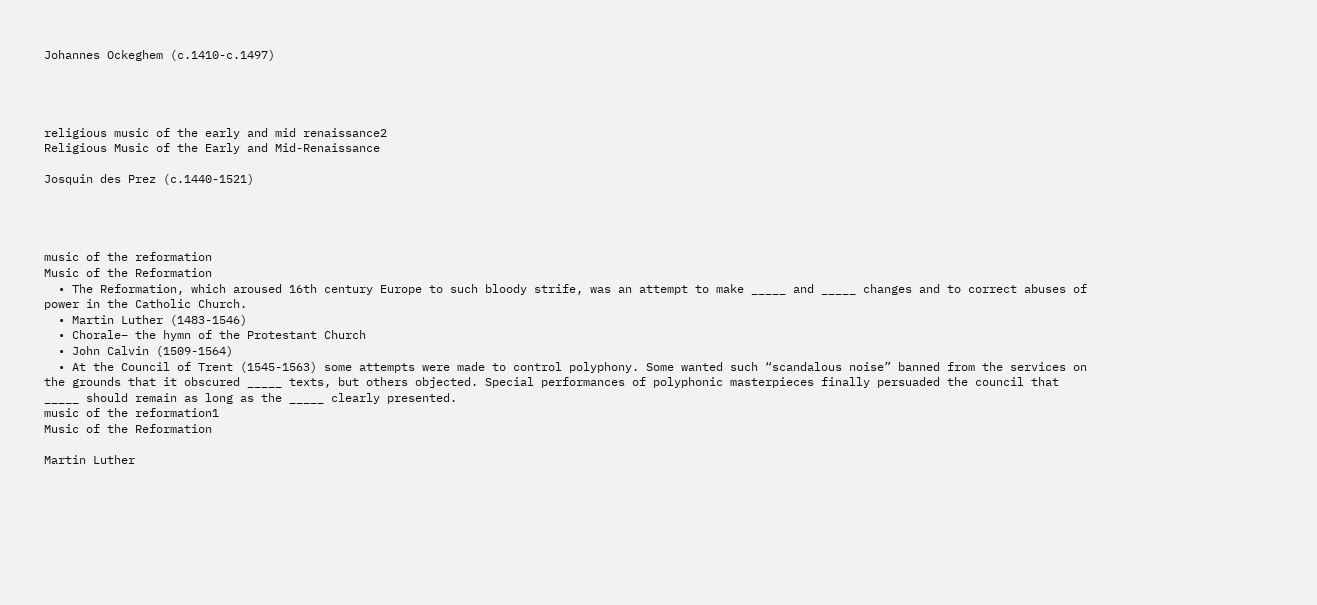Johannes Ockeghem (c.1410-c.1497)




religious music of the early and mid renaissance2
Religious Music of the Early and Mid-Renaissance

Josquin des Prez (c.1440-1521)




music of the reformation
Music of the Reformation
  • The Reformation, which aroused 16th century Europe to such bloody strife, was an attempt to make _____ and _____ changes and to correct abuses of power in the Catholic Church.
  • Martin Luther (1483-1546)
  • Chorale– the hymn of the Protestant Church
  • John Calvin (1509-1564)
  • At the Council of Trent (1545-1563) some attempts were made to control polyphony. Some wanted such “scandalous noise” banned from the services on the grounds that it obscured _____ texts, but others objected. Special performances of polyphonic masterpieces finally persuaded the council that _____ should remain as long as the _____ clearly presented.
music of the reformation1
Music of the Reformation

Martin Luther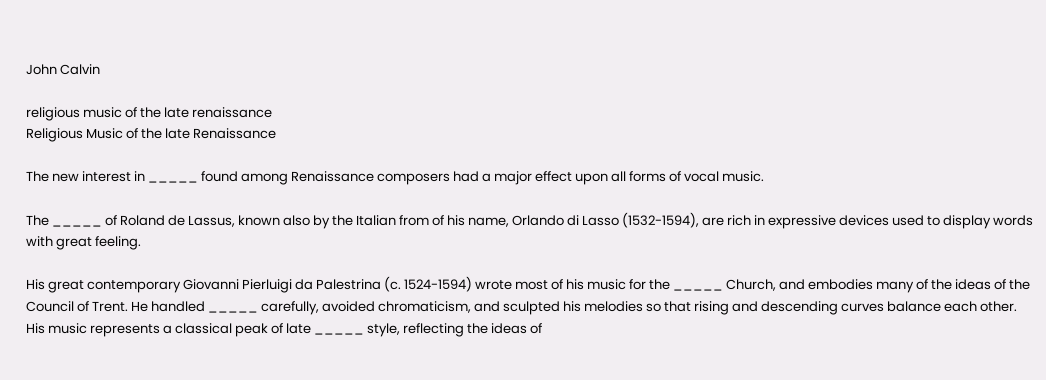John Calvin

religious music of the late renaissance
Religious Music of the late Renaissance

The new interest in _____ found among Renaissance composers had a major effect upon all forms of vocal music.

The _____ of Roland de Lassus, known also by the Italian from of his name, Orlando di Lasso (1532-1594), are rich in expressive devices used to display words with great feeling.

His great contemporary Giovanni Pierluigi da Palestrina (c. 1524-1594) wrote most of his music for the _____ Church, and embodies many of the ideas of the Council of Trent. He handled _____ carefully, avoided chromaticism, and sculpted his melodies so that rising and descending curves balance each other. His music represents a classical peak of late _____ style, reflecting the ideas of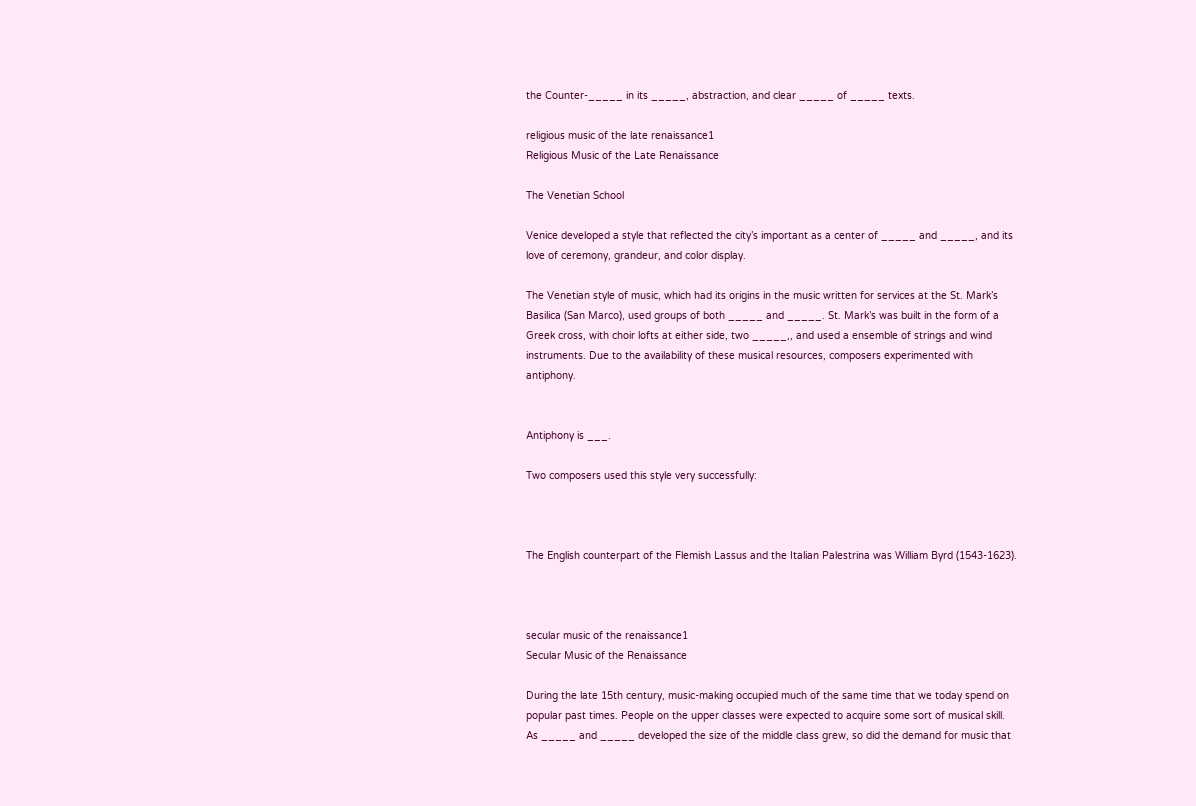the Counter-_____ in its _____, abstraction, and clear _____ of _____ texts.

religious music of the late renaissance1
Religious Music of the Late Renaissance

The Venetian School

Venice developed a style that reflected the city’s important as a center of _____ and _____, and its love of ceremony, grandeur, and color display.

The Venetian style of music, which had its origins in the music written for services at the St. Mark’s Basilica (San Marco), used groups of both _____ and _____. St. Mark’s was built in the form of a Greek cross, with choir lofts at either side, two _____,, and used a ensemble of strings and wind instruments. Due to the availability of these musical resources, composers experimented with antiphony.


Antiphony is ___.

Two composers used this style very successfully:



The English counterpart of the Flemish Lassus and the Italian Palestrina was William Byrd (1543-1623).



secular music of the renaissance1
Secular Music of the Renaissance

During the late 15th century, music-making occupied much of the same time that we today spend on popular past times. People on the upper classes were expected to acquire some sort of musical skill. As _____ and _____ developed the size of the middle class grew, so did the demand for music that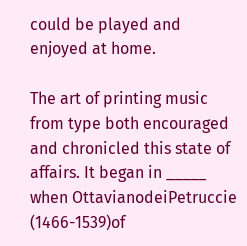could be played and enjoyed at home.

The art of printing music from type both encouraged and chronicled this state of affairs. It began in _____ when OttavianodeiPetruccie (1466-1539)of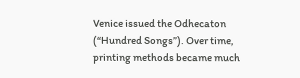Venice issued the Odhecaton (“Hundred Songs”). Over time, printing methods became much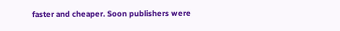faster and cheaper. Soon publishers were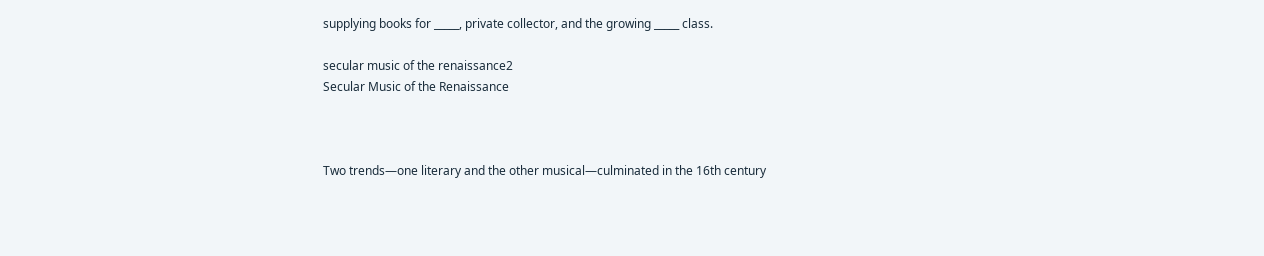supplying books for _____, private collector, and the growing _____ class.

secular music of the renaissance2
Secular Music of the Renaissance



Two trends—one literary and the other musical—culminated in the 16th century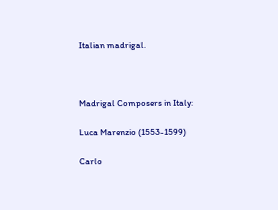Italian madrigal.



Madrigal Composers in Italy:

Luca Marenzio (1553-1599)

Carlo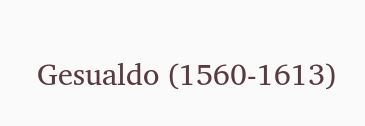Gesualdo (1560-1613)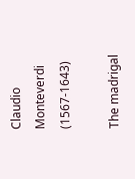Claudio Monteverdi (1567-1643)

The madrigal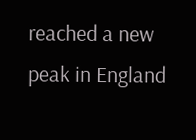reached a new peak in England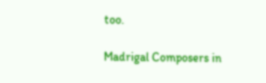too.

Madrigal Composers in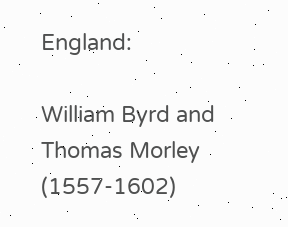England:

William Byrd and Thomas Morley (1557-1602)